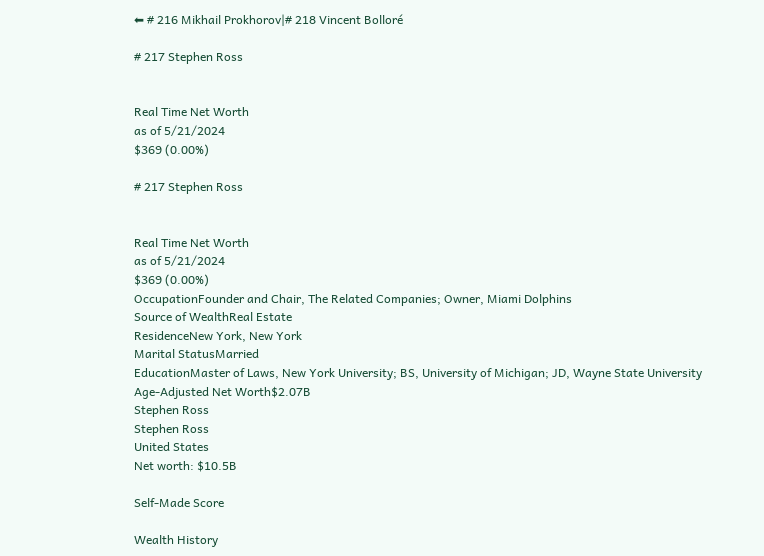⬅ # 216 Mikhail Prokhorov|# 218 Vincent Bolloré

# 217 Stephen Ross


Real Time Net Worth
as of 5/21/2024
$369 (0.00%)

# 217 Stephen Ross


Real Time Net Worth
as of 5/21/2024
$369 (0.00%)
OccupationFounder and Chair, The Related Companies; Owner, Miami Dolphins
Source of WealthReal Estate
ResidenceNew York, New York
Marital StatusMarried
EducationMaster of Laws, New York University; BS, University of Michigan; JD, Wayne State University
Age-Adjusted Net Worth$2.07B
Stephen Ross
Stephen Ross
United States
Net worth: $10.5B

Self-Made Score

Wealth History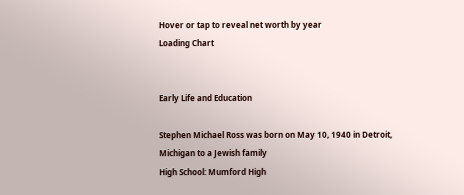Hover or tap to reveal net worth by year
Loading Chart


Early Life and Education

Stephen Michael Ross was born on May 10, 1940 in Detroit, Michigan to a Jewish family
High School: Mumford High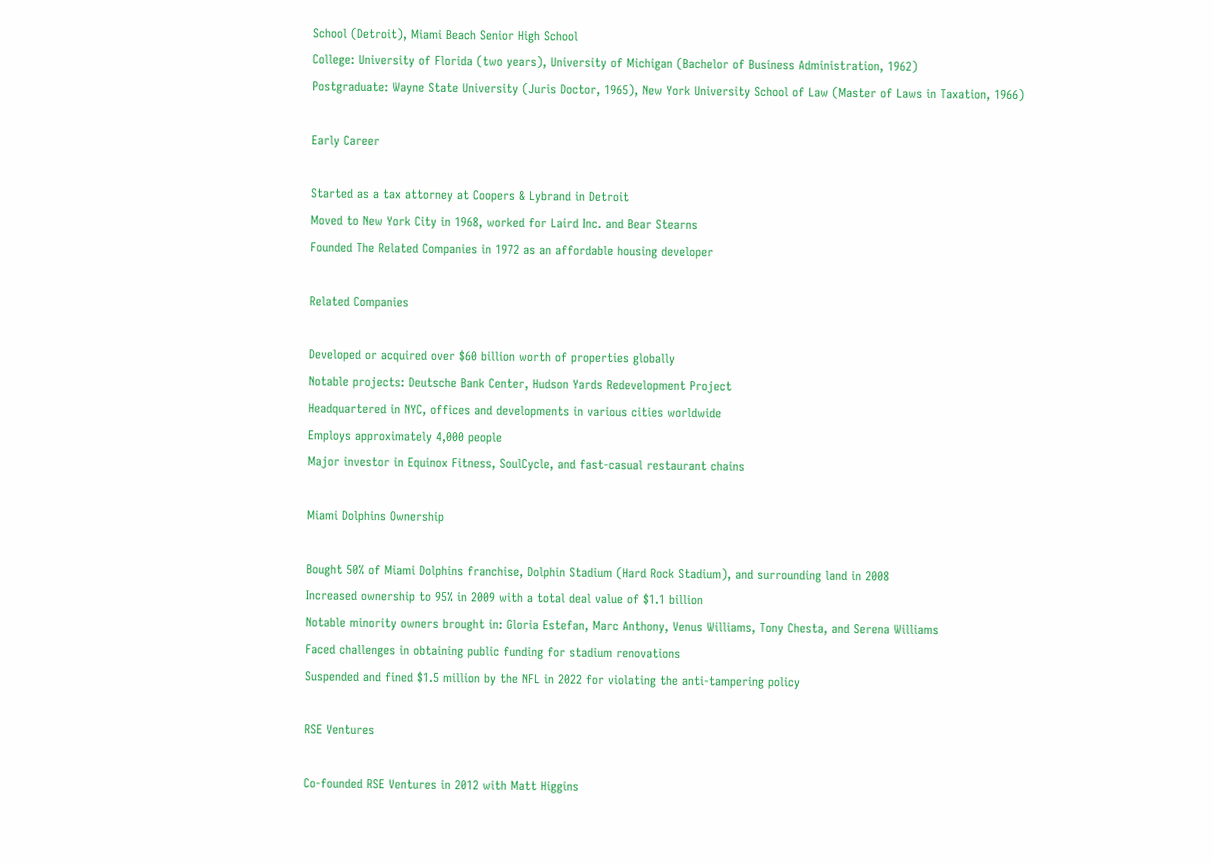School (Detroit), Miami Beach Senior High School
College: University of Florida (two years), University of Michigan (Bachelor of Business Administration, 1962)
Postgraduate: Wayne State University (Juris Doctor, 1965), New York University School of Law (Master of Laws in Taxation, 1966)

Early Career

Started as a tax attorney at Coopers & Lybrand in Detroit
Moved to New York City in 1968, worked for Laird Inc. and Bear Stearns
Founded The Related Companies in 1972 as an affordable housing developer

Related Companies

Developed or acquired over $60 billion worth of properties globally
Notable projects: Deutsche Bank Center, Hudson Yards Redevelopment Project
Headquartered in NYC, offices and developments in various cities worldwide
Employs approximately 4,000 people
Major investor in Equinox Fitness, SoulCycle, and fast-casual restaurant chains

Miami Dolphins Ownership

Bought 50% of Miami Dolphins franchise, Dolphin Stadium (Hard Rock Stadium), and surrounding land in 2008
Increased ownership to 95% in 2009 with a total deal value of $1.1 billion
Notable minority owners brought in: Gloria Estefan, Marc Anthony, Venus Williams, Tony Chesta, and Serena Williams
Faced challenges in obtaining public funding for stadium renovations
Suspended and fined $1.5 million by the NFL in 2022 for violating the anti-tampering policy

RSE Ventures

Co-founded RSE Ventures in 2012 with Matt Higgins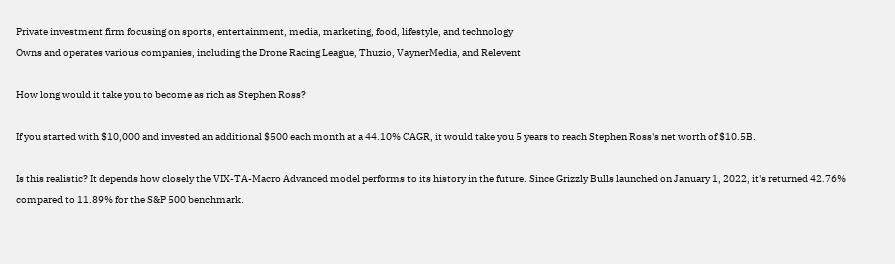Private investment firm focusing on sports, entertainment, media, marketing, food, lifestyle, and technology
Owns and operates various companies, including the Drone Racing League, Thuzio, VaynerMedia, and Relevent

How long would it take you to become as rich as Stephen Ross?

If you started with $10,000 and invested an additional $500 each month at a 44.10% CAGR, it would take you 5 years to reach Stephen Ross's net worth of $10.5B.

Is this realistic? It depends how closely the VIX-TA-Macro Advanced model performs to its history in the future. Since Grizzly Bulls launched on January 1, 2022, it's returned 42.76% compared to 11.89% for the S&P 500 benchmark.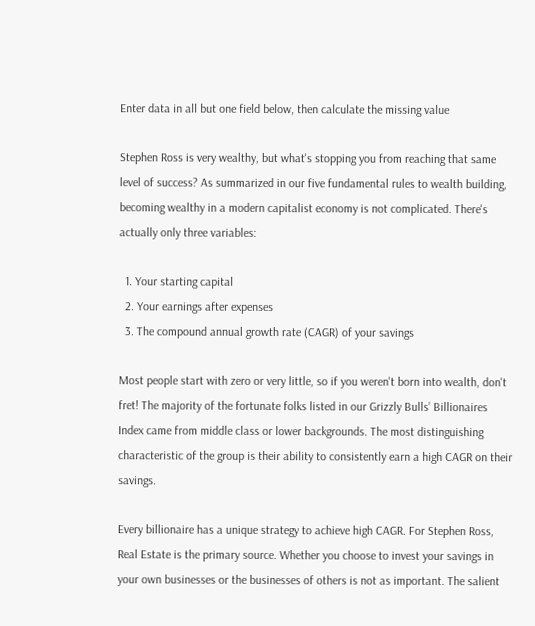Enter data in all but one field below, then calculate the missing value

Stephen Ross is very wealthy, but what's stopping you from reaching that same level of success? As summarized in our five fundamental rules to wealth building, becoming wealthy in a modern capitalist economy is not complicated. There's actually only three variables:

  1. Your starting capital
  2. Your earnings after expenses
  3. The compound annual growth rate (CAGR) of your savings

Most people start with zero or very little, so if you weren't born into wealth, don't fret! The majority of the fortunate folks listed in our Grizzly Bulls’ Billionaires Index came from middle class or lower backgrounds. The most distinguishing characteristic of the group is their ability to consistently earn a high CAGR on their savings.

Every billionaire has a unique strategy to achieve high CAGR. For Stephen Ross, Real Estate is the primary source. Whether you choose to invest your savings in your own businesses or the businesses of others is not as important. The salient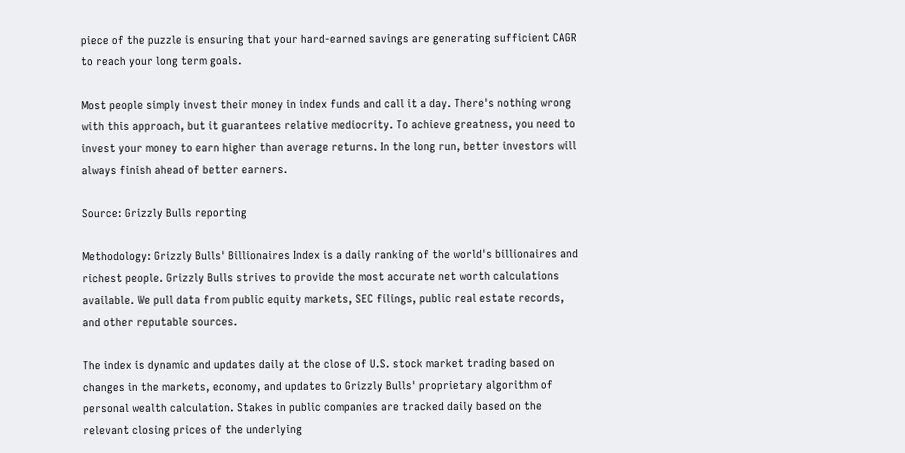piece of the puzzle is ensuring that your hard-earned savings are generating sufficient CAGR to reach your long term goals.

Most people simply invest their money in index funds and call it a day. There's nothing wrong with this approach, but it guarantees relative mediocrity. To achieve greatness, you need to invest your money to earn higher than average returns. In the long run, better investors will always finish ahead of better earners.

Source: Grizzly Bulls reporting

Methodology: Grizzly Bulls' Billionaires Index is a daily ranking of the world's billionaires and richest people. Grizzly Bulls strives to provide the most accurate net worth calculations available. We pull data from public equity markets, SEC filings, public real estate records, and other reputable sources.

The index is dynamic and updates daily at the close of U.S. stock market trading based on changes in the markets, economy, and updates to Grizzly Bulls' proprietary algorithm of personal wealth calculation. Stakes in public companies are tracked daily based on the relevant closing prices of the underlying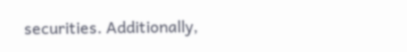securities. Additionally,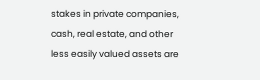stakes in private companies, cash, real estate, and other less easily valued assets are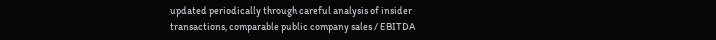updated periodically through careful analysis of insider transactions, comparable public company sales / EBITDA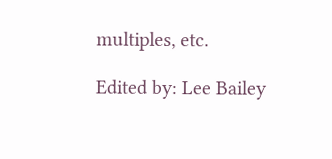multiples, etc.

Edited by: Lee Bailey